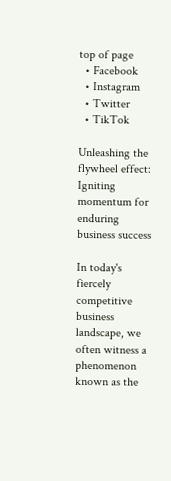top of page
  • Facebook
  • Instagram
  • Twitter
  • TikTok

Unleashing the flywheel effect: Igniting momentum for enduring business success

In today's fiercely competitive business landscape, we often witness a phenomenon known as the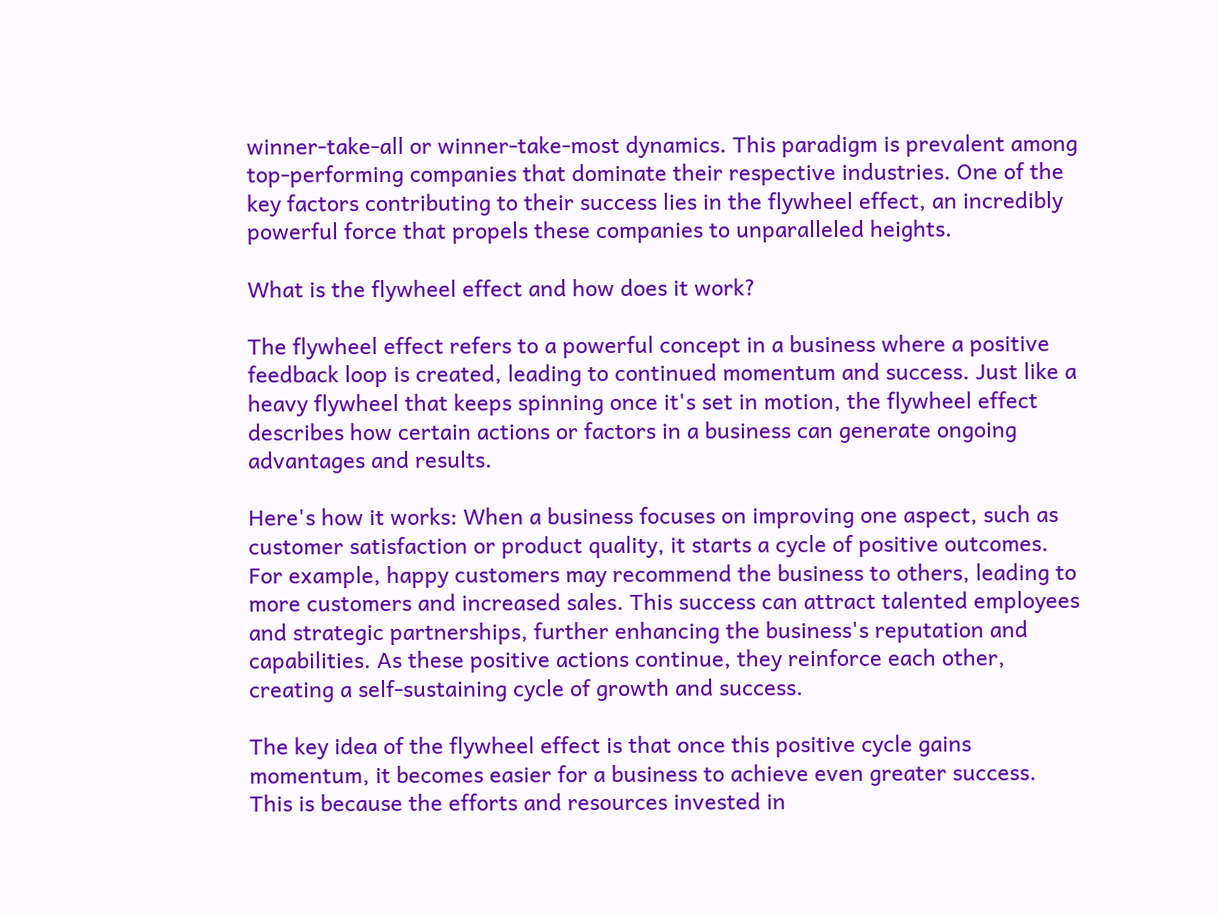winner-take-all or winner-take-most dynamics. This paradigm is prevalent among top-performing companies that dominate their respective industries. One of the key factors contributing to their success lies in the flywheel effect, an incredibly powerful force that propels these companies to unparalleled heights.

What is the flywheel effect and how does it work?

The flywheel effect refers to a powerful concept in a business where a positive feedback loop is created, leading to continued momentum and success. Just like a heavy flywheel that keeps spinning once it's set in motion, the flywheel effect describes how certain actions or factors in a business can generate ongoing advantages and results.

Here's how it works: When a business focuses on improving one aspect, such as customer satisfaction or product quality, it starts a cycle of positive outcomes. For example, happy customers may recommend the business to others, leading to more customers and increased sales. This success can attract talented employees and strategic partnerships, further enhancing the business's reputation and capabilities. As these positive actions continue, they reinforce each other, creating a self-sustaining cycle of growth and success.

The key idea of the flywheel effect is that once this positive cycle gains momentum, it becomes easier for a business to achieve even greater success. This is because the efforts and resources invested in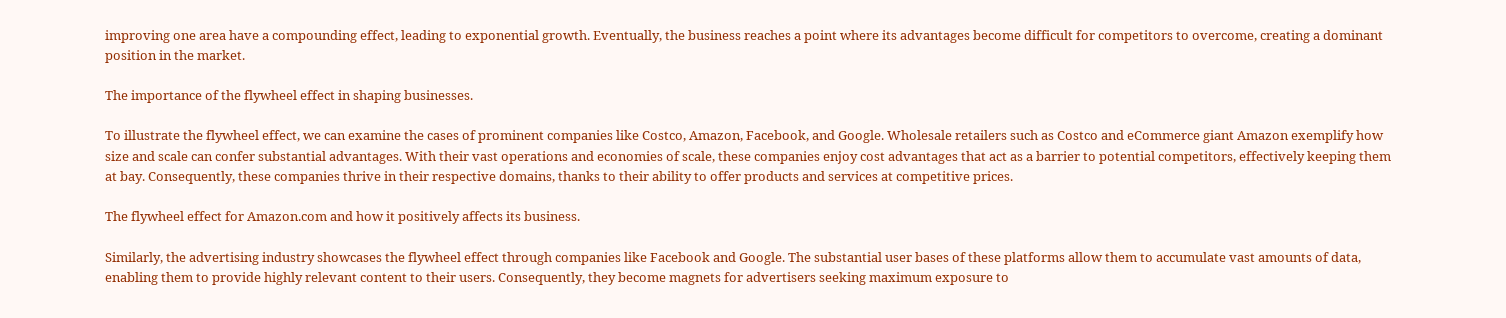improving one area have a compounding effect, leading to exponential growth. Eventually, the business reaches a point where its advantages become difficult for competitors to overcome, creating a dominant position in the market.

The importance of the flywheel effect in shaping businesses.

To illustrate the flywheel effect, we can examine the cases of prominent companies like Costco, Amazon, Facebook, and Google. Wholesale retailers such as Costco and eCommerce giant Amazon exemplify how size and scale can confer substantial advantages. With their vast operations and economies of scale, these companies enjoy cost advantages that act as a barrier to potential competitors, effectively keeping them at bay. Consequently, these companies thrive in their respective domains, thanks to their ability to offer products and services at competitive prices.

The flywheel effect for Amazon.com and how it positively affects its business.

Similarly, the advertising industry showcases the flywheel effect through companies like Facebook and Google. The substantial user bases of these platforms allow them to accumulate vast amounts of data, enabling them to provide highly relevant content to their users. Consequently, they become magnets for advertisers seeking maximum exposure to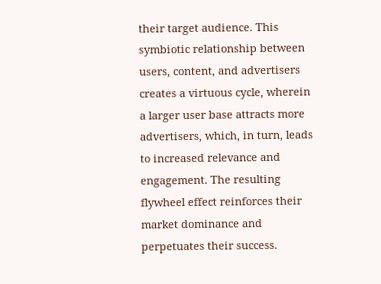their target audience. This symbiotic relationship between users, content, and advertisers creates a virtuous cycle, wherein a larger user base attracts more advertisers, which, in turn, leads to increased relevance and engagement. The resulting flywheel effect reinforces their market dominance and perpetuates their success.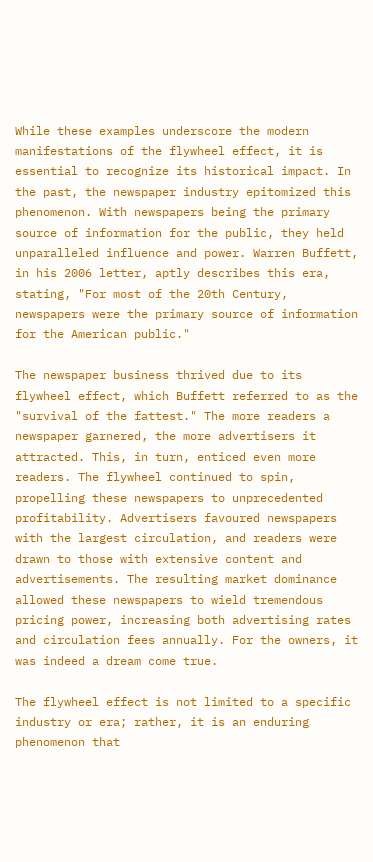While these examples underscore the modern manifestations of the flywheel effect, it is essential to recognize its historical impact. In the past, the newspaper industry epitomized this phenomenon. With newspapers being the primary source of information for the public, they held unparalleled influence and power. Warren Buffett, in his 2006 letter, aptly describes this era, stating, "For most of the 20th Century, newspapers were the primary source of information for the American public."

The newspaper business thrived due to its flywheel effect, which Buffett referred to as the "survival of the fattest." The more readers a newspaper garnered, the more advertisers it attracted. This, in turn, enticed even more readers. The flywheel continued to spin, propelling these newspapers to unprecedented profitability. Advertisers favoured newspapers with the largest circulation, and readers were drawn to those with extensive content and advertisements. The resulting market dominance allowed these newspapers to wield tremendous pricing power, increasing both advertising rates and circulation fees annually. For the owners, it was indeed a dream come true.

The flywheel effect is not limited to a specific industry or era; rather, it is an enduring phenomenon that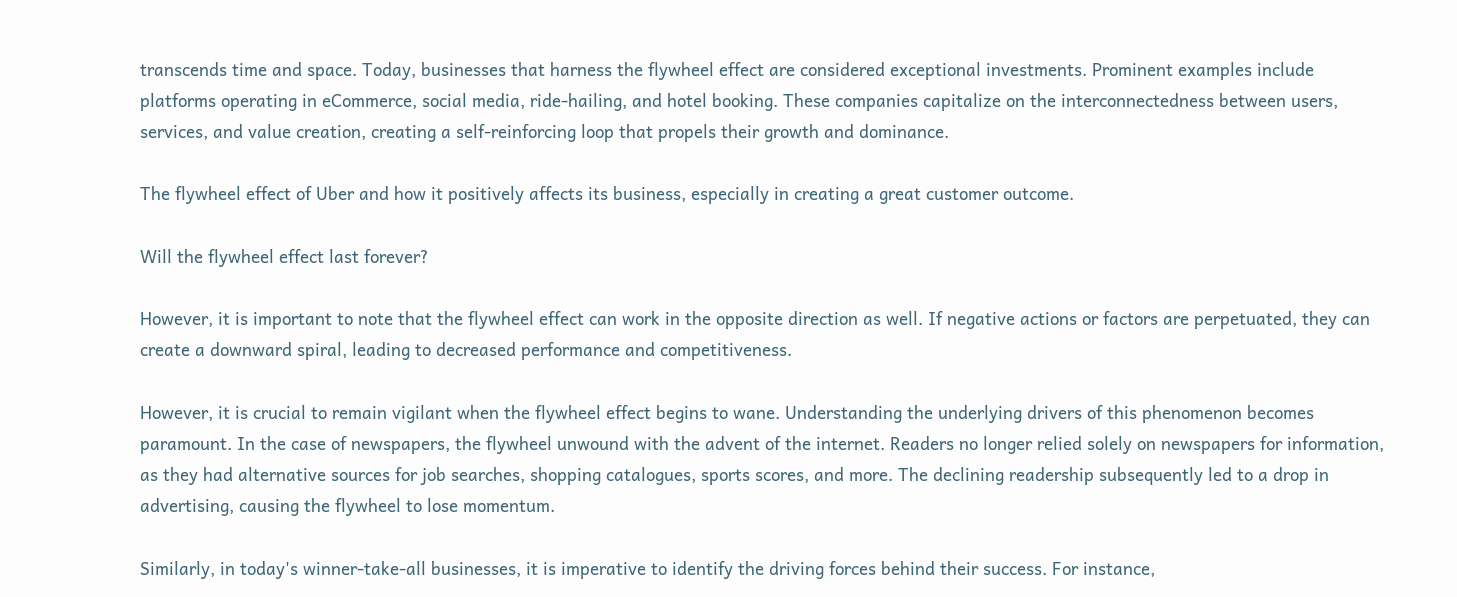transcends time and space. Today, businesses that harness the flywheel effect are considered exceptional investments. Prominent examples include platforms operating in eCommerce, social media, ride-hailing, and hotel booking. These companies capitalize on the interconnectedness between users, services, and value creation, creating a self-reinforcing loop that propels their growth and dominance.

The flywheel effect of Uber and how it positively affects its business, especially in creating a great customer outcome.

Will the flywheel effect last forever?

However, it is important to note that the flywheel effect can work in the opposite direction as well. If negative actions or factors are perpetuated, they can create a downward spiral, leading to decreased performance and competitiveness.

However, it is crucial to remain vigilant when the flywheel effect begins to wane. Understanding the underlying drivers of this phenomenon becomes paramount. In the case of newspapers, the flywheel unwound with the advent of the internet. Readers no longer relied solely on newspapers for information, as they had alternative sources for job searches, shopping catalogues, sports scores, and more. The declining readership subsequently led to a drop in advertising, causing the flywheel to lose momentum.

Similarly, in today's winner-take-all businesses, it is imperative to identify the driving forces behind their success. For instance,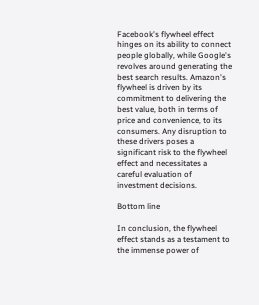Facebook's flywheel effect hinges on its ability to connect people globally, while Google's revolves around generating the best search results. Amazon's flywheel is driven by its commitment to delivering the best value, both in terms of price and convenience, to its consumers. Any disruption to these drivers poses a significant risk to the flywheel effect and necessitates a careful evaluation of investment decisions.

Bottom line

In conclusion, the flywheel effect stands as a testament to the immense power of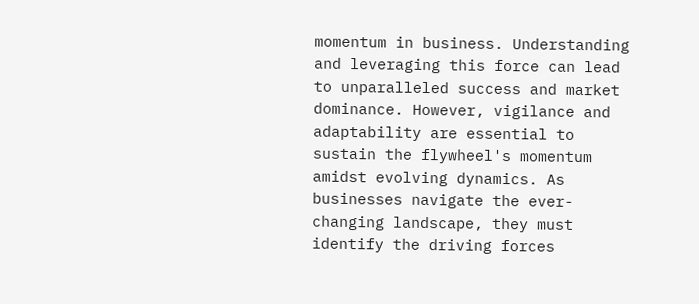momentum in business. Understanding and leveraging this force can lead to unparalleled success and market dominance. However, vigilance and adaptability are essential to sustain the flywheel's momentum amidst evolving dynamics. As businesses navigate the ever-changing landscape, they must identify the driving forces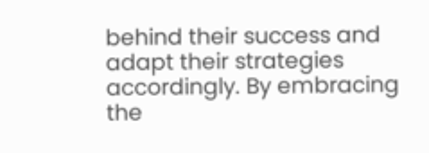behind their success and adapt their strategies accordingly. By embracing the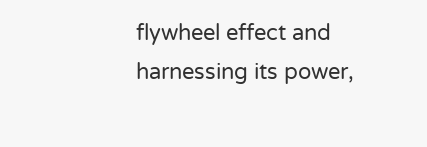flywheel effect and harnessing its power,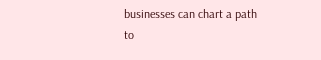businesses can chart a path to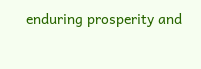enduring prosperity and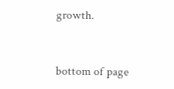growth.


bottom of page